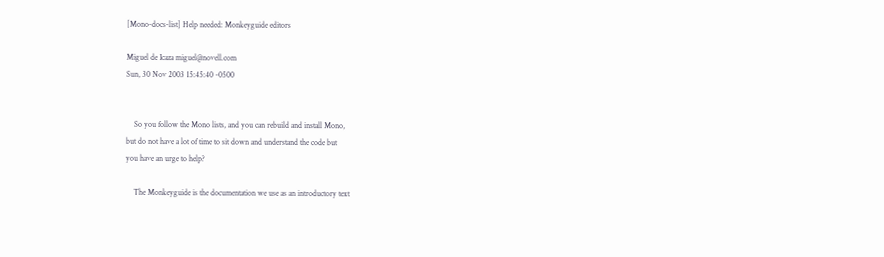[Mono-docs-list] Help needed: Monkeyguide editors

Miguel de Icaza miguel@novell.com
Sun, 30 Nov 2003 15:45:40 -0500


    So you follow the Mono lists, and you can rebuild and install Mono,
but do not have a lot of time to sit down and understand the code but
you have an urge to help?

    The Monkeyguide is the documentation we use as an introductory text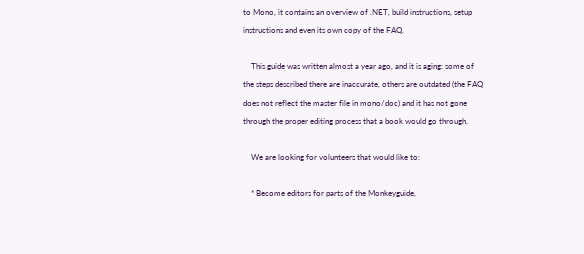to Mono, it contains an overview of .NET, build instructions, setup
instructions and even its own copy of the FAQ.

    This guide was written almost a year ago, and it is aging: some of
the steps described there are inaccurate, others are outdated (the FAQ
does not reflect the master file in mono/doc) and it has not gone
through the proper editing process that a book would go through.

    We are looking for volunteers that would like to:

    * Become editors for parts of the Monkeyguide,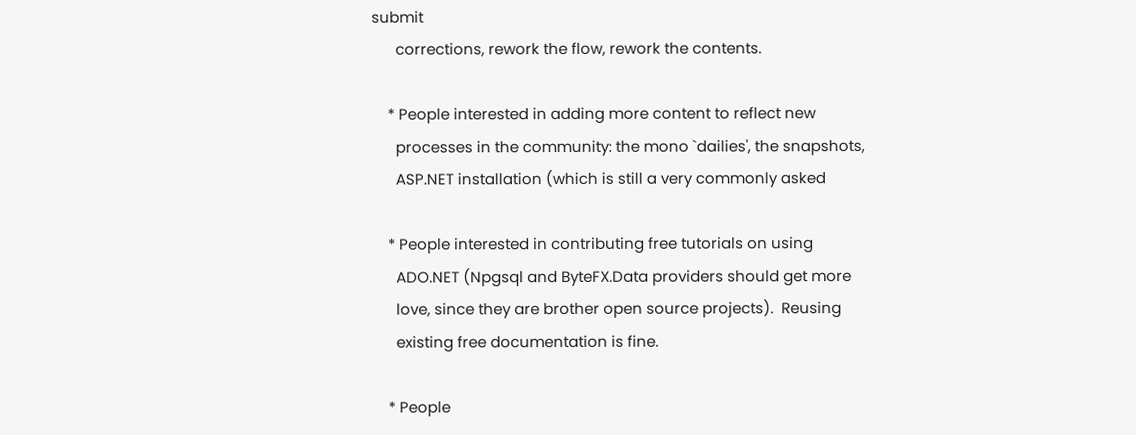submit
      corrections, rework the flow, rework the contents.

    * People interested in adding more content to reflect new
      processes in the community: the mono `dailies', the snapshots,
      ASP.NET installation (which is still a very commonly asked

    * People interested in contributing free tutorials on using
      ADO.NET (Npgsql and ByteFX.Data providers should get more
      love, since they are brother open source projects).  Reusing
      existing free documentation is fine.

    * People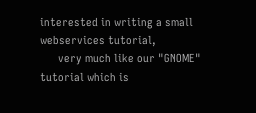interested in writing a small webservices tutorial,
      very much like our "GNOME" tutorial which is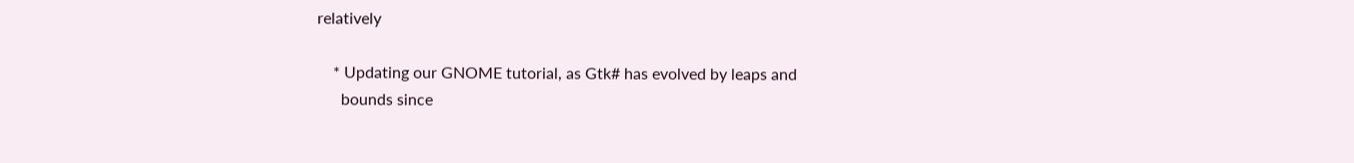relatively

    * Updating our GNOME tutorial, as Gtk# has evolved by leaps and
      bounds since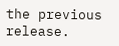the previous release.